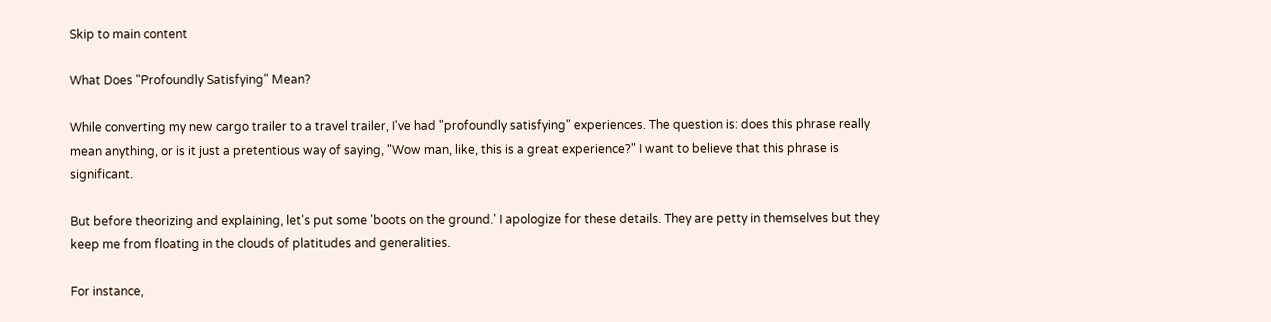Skip to main content

What Does "Profoundly Satisfying" Mean?

While converting my new cargo trailer to a travel trailer, I've had "profoundly satisfying" experiences. The question is: does this phrase really mean anything, or is it just a pretentious way of saying, "Wow man, like, this is a great experience?" I want to believe that this phrase is significant.

But before theorizing and explaining, let's put some 'boots on the ground.' I apologize for these details. They are petty in themselves but they keep me from floating in the clouds of platitudes and generalities.

For instance,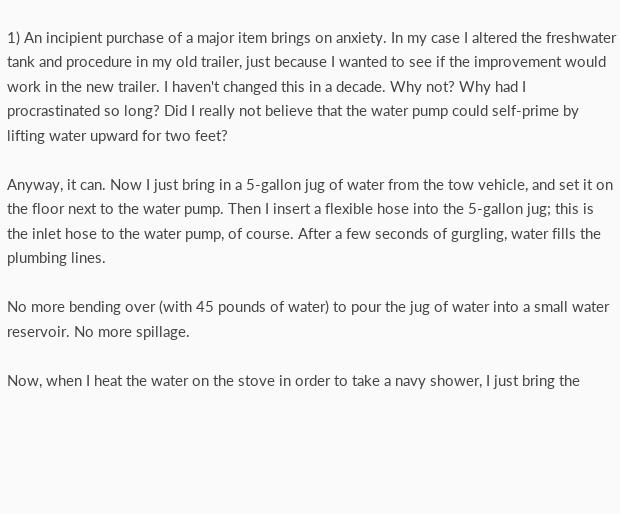1) An incipient purchase of a major item brings on anxiety. In my case I altered the freshwater tank and procedure in my old trailer, just because I wanted to see if the improvement would work in the new trailer. I haven't changed this in a decade. Why not? Why had I procrastinated so long? Did I really not believe that the water pump could self-prime by lifting water upward for two feet?

Anyway, it can. Now I just bring in a 5-gallon jug of water from the tow vehicle, and set it on the floor next to the water pump. Then I insert a flexible hose into the 5-gallon jug; this is the inlet hose to the water pump, of course. After a few seconds of gurgling, water fills the plumbing lines.

No more bending over (with 45 pounds of water) to pour the jug of water into a small water reservoir. No more spillage.

Now, when I heat the water on the stove in order to take a navy shower, I just bring the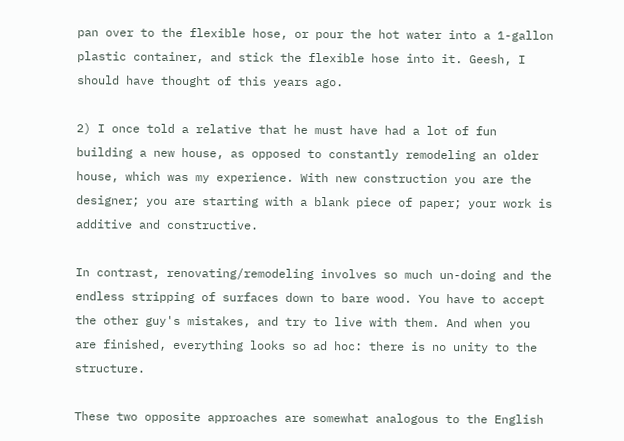pan over to the flexible hose, or pour the hot water into a 1-gallon plastic container, and stick the flexible hose into it. Geesh, I should have thought of this years ago.

2) I once told a relative that he must have had a lot of fun building a new house, as opposed to constantly remodeling an older house, which was my experience. With new construction you are the designer; you are starting with a blank piece of paper; your work is additive and constructive.

In contrast, renovating/remodeling involves so much un-doing and the endless stripping of surfaces down to bare wood. You have to accept the other guy's mistakes, and try to live with them. And when you are finished, everything looks so ad hoc: there is no unity to the structure.

These two opposite approaches are somewhat analogous to the English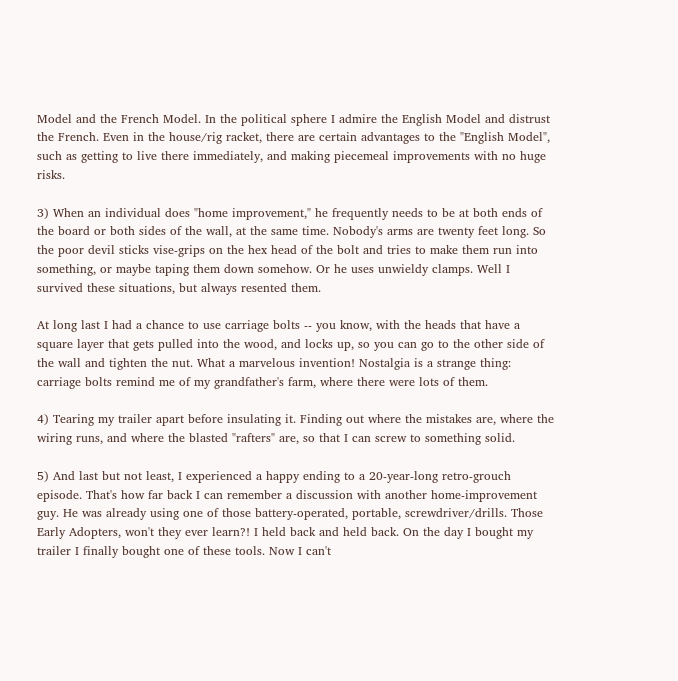Model and the French Model. In the political sphere I admire the English Model and distrust the French. Even in the house/rig racket, there are certain advantages to the "English Model", such as getting to live there immediately, and making piecemeal improvements with no huge risks.

3) When an individual does "home improvement," he frequently needs to be at both ends of the board or both sides of the wall, at the same time. Nobody's arms are twenty feet long. So the poor devil sticks vise-grips on the hex head of the bolt and tries to make them run into something, or maybe taping them down somehow. Or he uses unwieldy clamps. Well I survived these situations, but always resented them.

At long last I had a chance to use carriage bolts -- you know, with the heads that have a square layer that gets pulled into the wood, and locks up, so you can go to the other side of the wall and tighten the nut. What a marvelous invention! Nostalgia is a strange thing: carriage bolts remind me of my grandfather's farm, where there were lots of them.

4) Tearing my trailer apart before insulating it. Finding out where the mistakes are, where the wiring runs, and where the blasted "rafters" are, so that I can screw to something solid.

5) And last but not least, I experienced a happy ending to a 20-year-long retro-grouch episode. That's how far back I can remember a discussion with another home-improvement guy. He was already using one of those battery-operated, portable, screwdriver/drills. Those Early Adopters, won't they ever learn?! I held back and held back. On the day I bought my trailer I finally bought one of these tools. Now I can't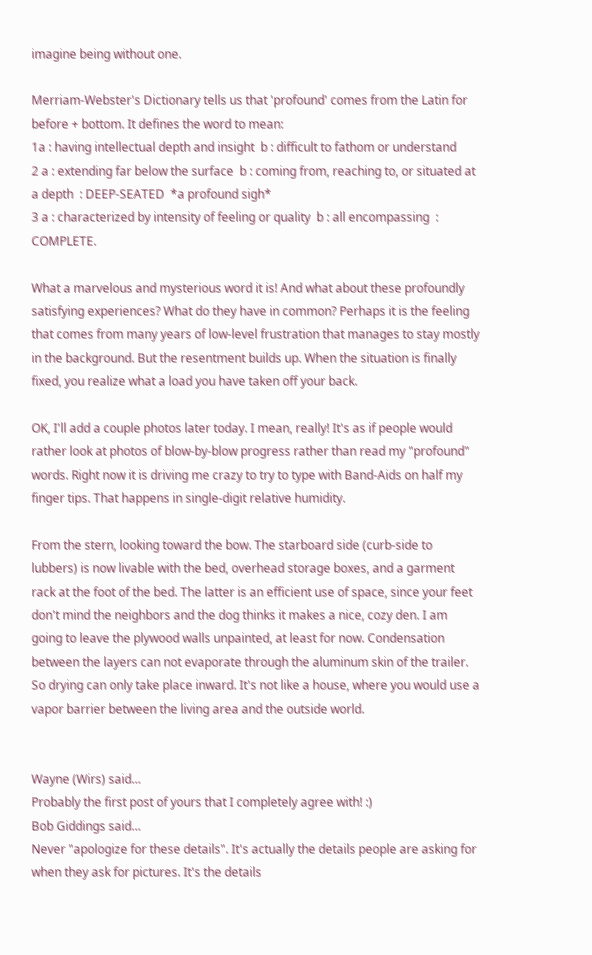imagine being without one.

Merriam-Webster's Dictionary tells us that 'profound' comes from the Latin for before + bottom. It defines the word to mean:
1a : having intellectual depth and insight  b : difficult to fathom or understand
2 a : extending far below the surface  b : coming from, reaching to, or situated at a depth  : DEEP-SEATED  *a profound sigh*
3 a : characterized by intensity of feeling or quality  b : all encompassing  : COMPLETE.

What a marvelous and mysterious word it is! And what about these profoundly satisfying experiences? What do they have in common? Perhaps it is the feeling that comes from many years of low-level frustration that manages to stay mostly in the background. But the resentment builds up. When the situation is finally fixed, you realize what a load you have taken off your back.

OK, I'll add a couple photos later today. I mean, really! It's as if people would rather look at photos of blow-by-blow progress rather than read my "profound" words. Right now it is driving me crazy to try to type with Band-Aids on half my finger tips. That happens in single-digit relative humidity.

From the stern, looking toward the bow. The starboard side (curb-side to lubbers) is now livable with the bed, overhead storage boxes, and a garment rack at the foot of the bed. The latter is an efficient use of space, since your feet don't mind the neighbors and the dog thinks it makes a nice, cozy den. I am going to leave the plywood walls unpainted, at least for now. Condensation between the layers can not evaporate through the aluminum skin of the trailer. So drying can only take place inward. It's not like a house, where you would use a vapor barrier between the living area and the outside world.


Wayne (Wirs) said…
Probably the first post of yours that I completely agree with! :)
Bob Giddings said…
Never "apologize for these details". It's actually the details people are asking for when they ask for pictures. It's the details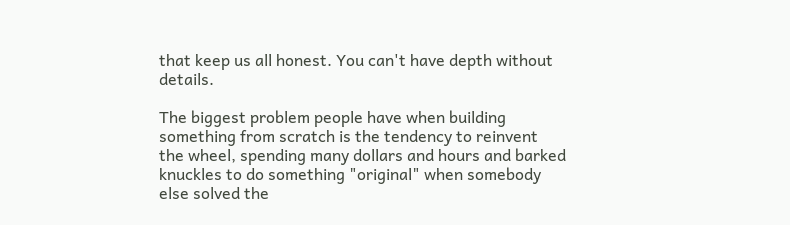that keep us all honest. You can't have depth without details.

The biggest problem people have when building something from scratch is the tendency to reinvent the wheel, spending many dollars and hours and barked knuckles to do something "original" when somebody else solved the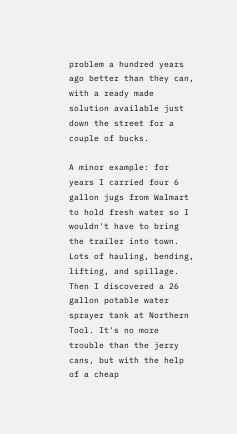problem a hundred years ago better than they can, with a ready made solution available just down the street for a couple of bucks.

A minor example: for years I carried four 6 gallon jugs from Walmart to hold fresh water so I wouldn't have to bring the trailer into town. Lots of hauling, bending, lifting, and spillage. Then I discovered a 26 gallon potable water sprayer tank at Northern Tool. It's no more trouble than the jerry cans, but with the help of a cheap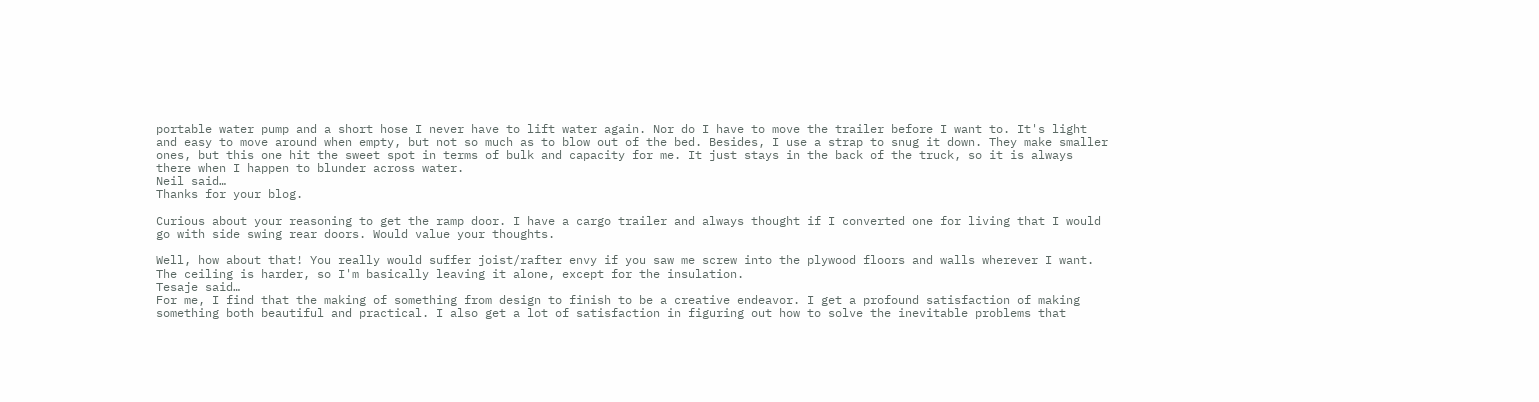portable water pump and a short hose I never have to lift water again. Nor do I have to move the trailer before I want to. It's light and easy to move around when empty, but not so much as to blow out of the bed. Besides, I use a strap to snug it down. They make smaller ones, but this one hit the sweet spot in terms of bulk and capacity for me. It just stays in the back of the truck, so it is always there when I happen to blunder across water.
Neil said…
Thanks for your blog.

Curious about your reasoning to get the ramp door. I have a cargo trailer and always thought if I converted one for living that I would go with side swing rear doors. Would value your thoughts.

Well, how about that! You really would suffer joist/rafter envy if you saw me screw into the plywood floors and walls wherever I want. The ceiling is harder, so I'm basically leaving it alone, except for the insulation.
Tesaje said…
For me, I find that the making of something from design to finish to be a creative endeavor. I get a profound satisfaction of making something both beautiful and practical. I also get a lot of satisfaction in figuring out how to solve the inevitable problems that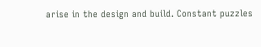arise in the design and build. Constant puzzles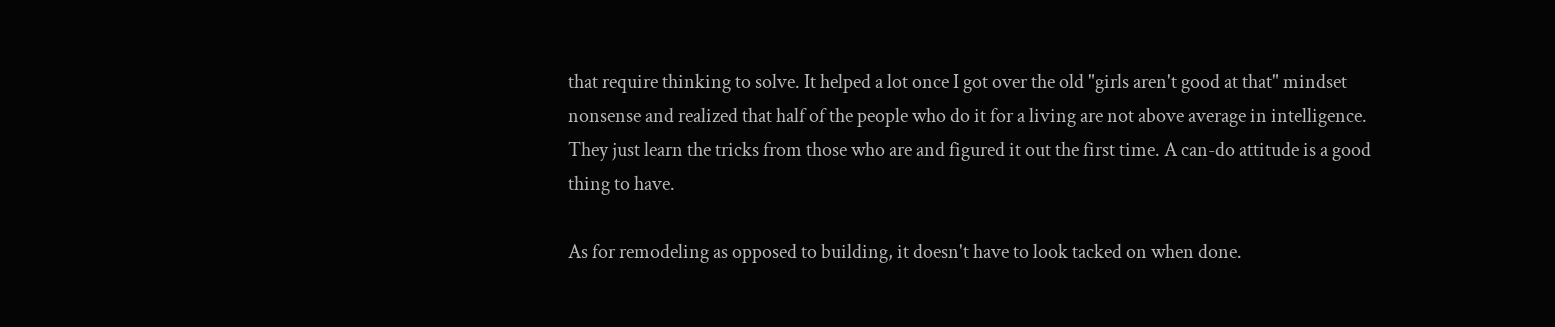that require thinking to solve. It helped a lot once I got over the old "girls aren't good at that" mindset nonsense and realized that half of the people who do it for a living are not above average in intelligence. They just learn the tricks from those who are and figured it out the first time. A can-do attitude is a good thing to have.

As for remodeling as opposed to building, it doesn't have to look tacked on when done.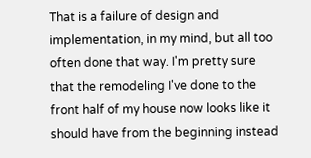That is a failure of design and implementation, in my mind, but all too often done that way. I'm pretty sure that the remodeling I've done to the front half of my house now looks like it should have from the beginning instead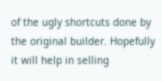of the ugly shortcuts done by the original builder. Hopefully it will help in selling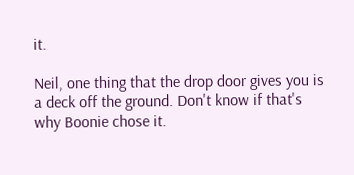it.

Neil, one thing that the drop door gives you is a deck off the ground. Don't know if that's why Boonie chose it.